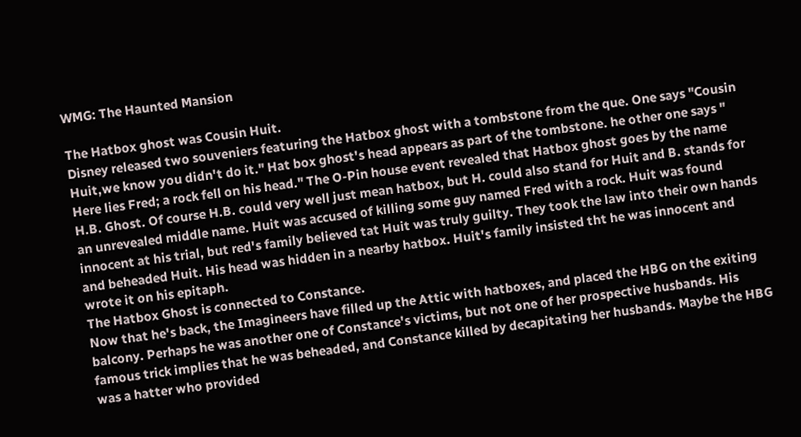WMG: The Haunted Mansion

The Hatbox ghost was Cousin Huit.
Disney released two souveniers featuring the Hatbox ghost with a tombstone from the que. One says "Cousin Huit,we know you didn't do it." Hat box ghost's head appears as part of the tombstone. he other one says " Here lies Fred; a rock fell on his head." The O-Pin house event revealed that Hatbox ghost goes by the name H.B. Ghost. Of course H.B. could very well just mean hatbox, but H. could also stand for Huit and B. stands for an unrevealed middle name. Huit was accused of killing some guy named Fred with a rock. Huit was found innocent at his trial, but red's family believed tat Huit was truly guilty. They took the law into their own hands and beheaded Huit. His head was hidden in a nearby hatbox. Huit's family insisted tht he was innocent and wrote it on his epitaph.
The Hatbox Ghost is connected to Constance.
Now that he's back, the Imagineers have filled up the Attic with hatboxes, and placed the HBG on the exiting balcony. Perhaps he was another one of Constance's victims, but not one of her prospective husbands. His famous trick implies that he was beheaded, and Constance killed by decapitating her husbands. Maybe the HBG was a hatter who provided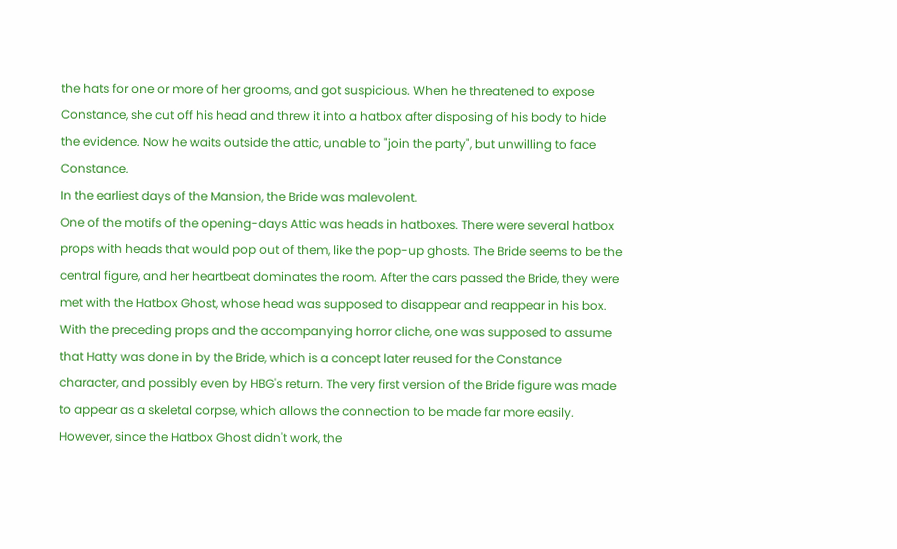the hats for one or more of her grooms, and got suspicious. When he threatened to expose Constance, she cut off his head and threw it into a hatbox after disposing of his body to hide the evidence. Now he waits outside the attic, unable to "join the party", but unwilling to face Constance.
In the earliest days of the Mansion, the Bride was malevolent.
One of the motifs of the opening-days Attic was heads in hatboxes. There were several hatbox props with heads that would pop out of them, like the pop-up ghosts. The Bride seems to be the central figure, and her heartbeat dominates the room. After the cars passed the Bride, they were met with the Hatbox Ghost, whose head was supposed to disappear and reappear in his box. With the preceding props and the accompanying horror cliche, one was supposed to assume that Hatty was done in by the Bride, which is a concept later reused for the Constance character, and possibly even by HBG's return. The very first version of the Bride figure was made to appear as a skeletal corpse, which allows the connection to be made far more easily. However, since the Hatbox Ghost didn't work, the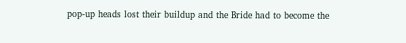pop-up heads lost their buildup and the Bride had to become the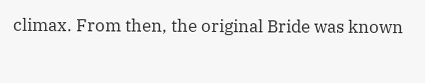climax. From then, the original Bride was known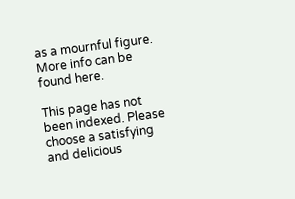as a mournful figure. More info can be found here.

This page has not been indexed. Please choose a satisfying and delicious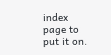index page to put it on.